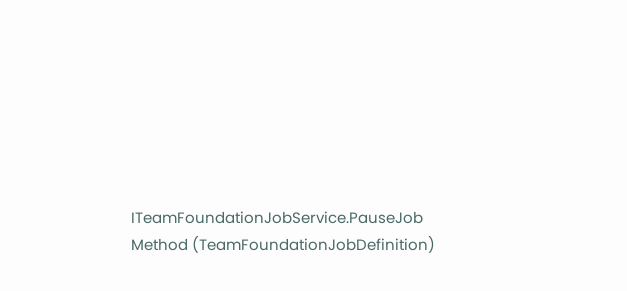ITeamFoundationJobService.PauseJob Method (TeamFoundationJobDefinition)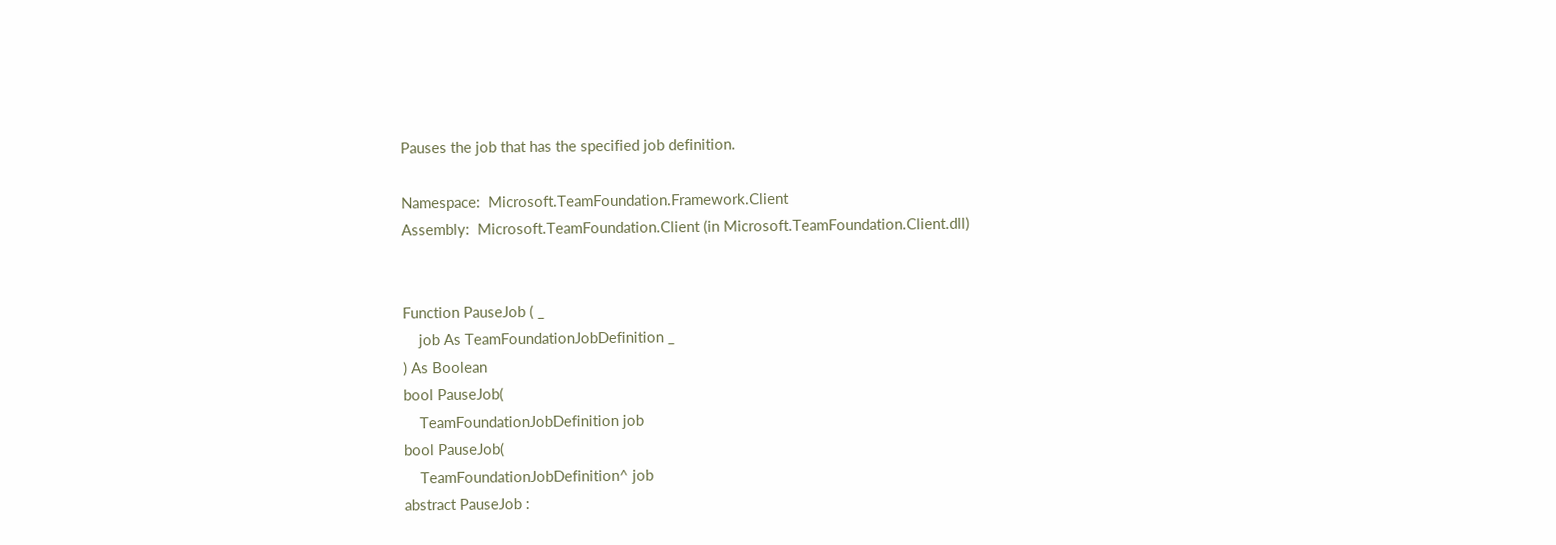Pauses the job that has the specified job definition.

Namespace:  Microsoft.TeamFoundation.Framework.Client
Assembly:  Microsoft.TeamFoundation.Client (in Microsoft.TeamFoundation.Client.dll)


Function PauseJob ( _
    job As TeamFoundationJobDefinition _
) As Boolean
bool PauseJob(
    TeamFoundationJobDefinition job
bool PauseJob(
    TeamFoundationJobDefinition^ job
abstract PauseJob :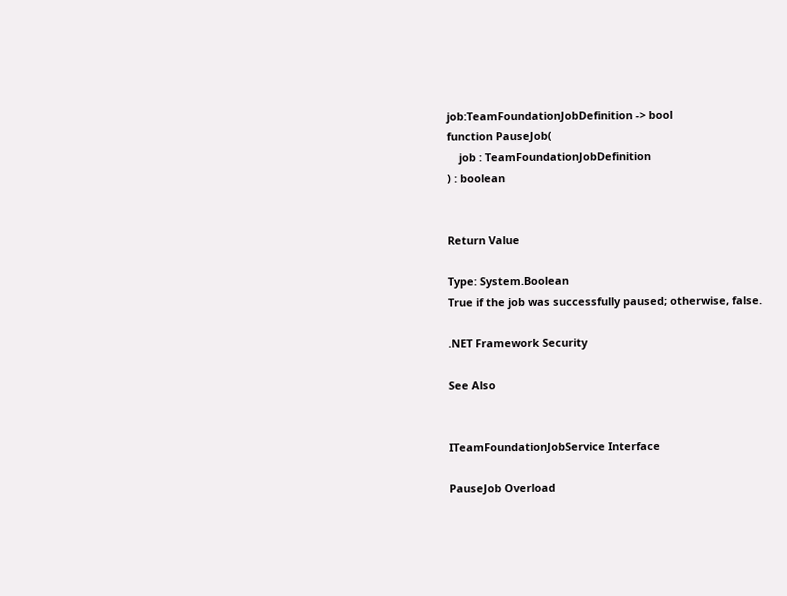job:TeamFoundationJobDefinition -> bool
function PauseJob(
    job : TeamFoundationJobDefinition
) : boolean


Return Value

Type: System.Boolean
True if the job was successfully paused; otherwise, false.

.NET Framework Security

See Also


ITeamFoundationJobService Interface

PauseJob Overload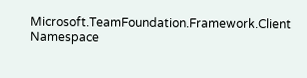Microsoft.TeamFoundation.Framework.Client Namespace